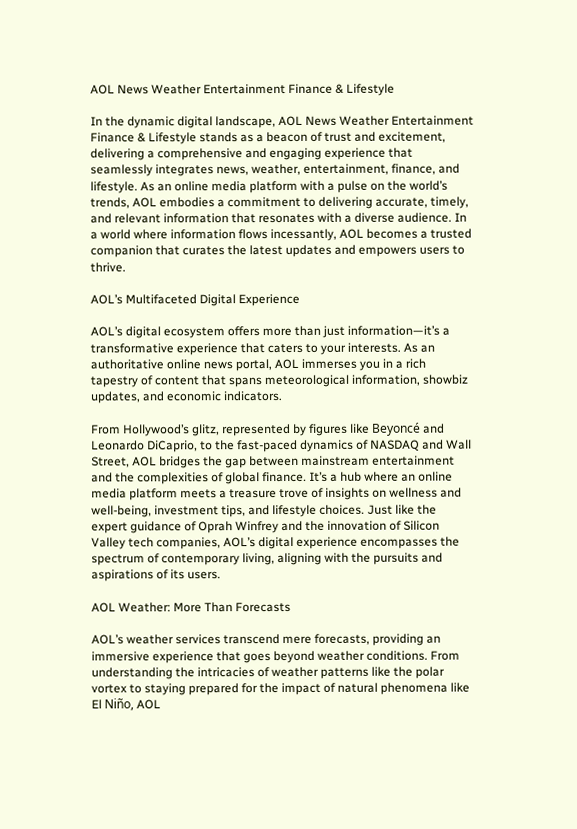AOL News Weather Entertainment Finance & Lifestyle

In the dynamic digital landscape, AOL News Weather Entertainment Finance & Lifestyle stands as a beacon of trust and excitement, delivering a comprehensive and engaging experience that seamlessly integrates news, weather, entertainment, finance, and lifestyle. As an online media platform with a pulse on the world’s trends, AOL embodies a commitment to delivering accurate, timely, and relevant information that resonates with a diverse audience. In a world where information flows incessantly, AOL becomes a trusted companion that curates the latest updates and empowers users to thrive.

AOL’s Multifaceted Digital Experience

AOL’s digital ecosystem offers more than just information—it’s a transformative experience that caters to your interests. As an authoritative online news portal, AOL immerses you in a rich tapestry of content that spans meteorological information, showbiz updates, and economic indicators.

From Hollywood’s glitz, represented by figures like Beyoncé and Leonardo DiCaprio, to the fast-paced dynamics of NASDAQ and Wall Street, AOL bridges the gap between mainstream entertainment and the complexities of global finance. It’s a hub where an online media platform meets a treasure trove of insights on wellness and well-being, investment tips, and lifestyle choices. Just like the expert guidance of Oprah Winfrey and the innovation of Silicon Valley tech companies, AOL’s digital experience encompasses the spectrum of contemporary living, aligning with the pursuits and aspirations of its users.

AOL Weather: More Than Forecasts

AOL’s weather services transcend mere forecasts, providing an immersive experience that goes beyond weather conditions. From understanding the intricacies of weather patterns like the polar vortex to staying prepared for the impact of natural phenomena like El Niño, AOL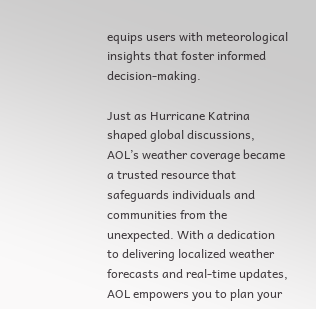equips users with meteorological insights that foster informed decision-making.

Just as Hurricane Katrina shaped global discussions, AOL’s weather coverage became a trusted resource that safeguards individuals and communities from the unexpected. With a dedication to delivering localized weather forecasts and real-time updates, AOL empowers you to plan your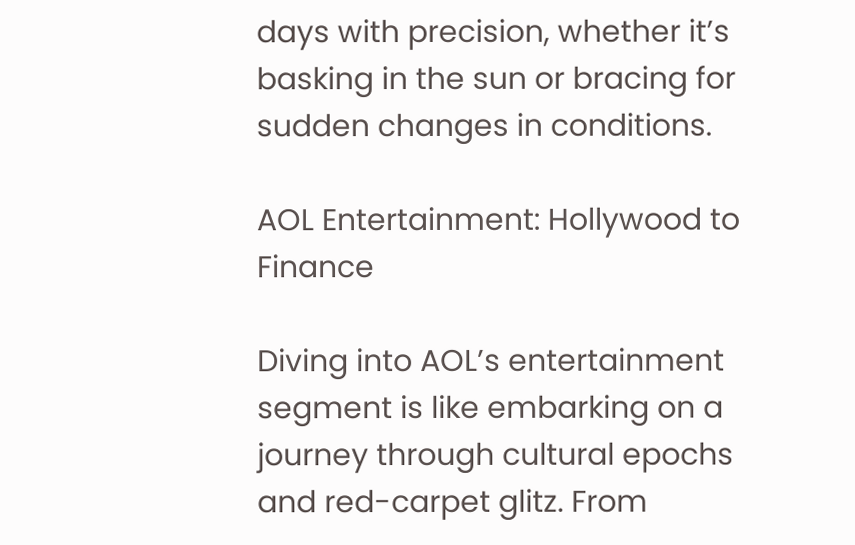days with precision, whether it’s basking in the sun or bracing for sudden changes in conditions.

AOL Entertainment: Hollywood to Finance

Diving into AOL’s entertainment segment is like embarking on a journey through cultural epochs and red-carpet glitz. From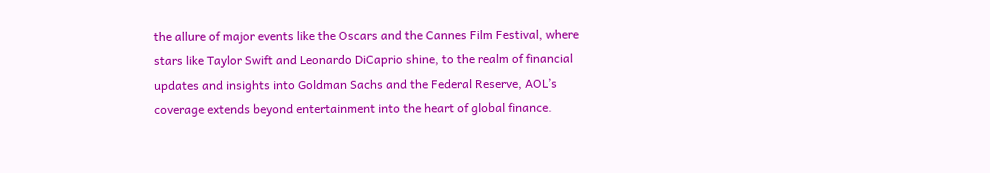the allure of major events like the Oscars and the Cannes Film Festival, where stars like Taylor Swift and Leonardo DiCaprio shine, to the realm of financial updates and insights into Goldman Sachs and the Federal Reserve, AOL’s coverage extends beyond entertainment into the heart of global finance.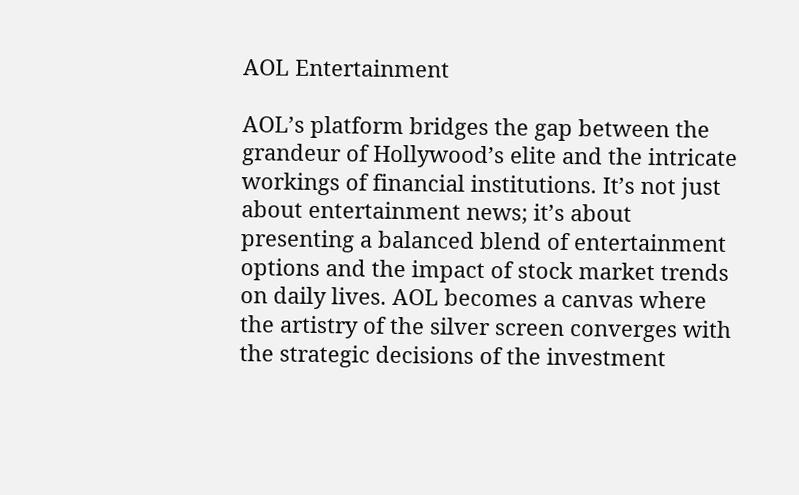AOL Entertainment

AOL’s platform bridges the gap between the grandeur of Hollywood’s elite and the intricate workings of financial institutions. It’s not just about entertainment news; it’s about presenting a balanced blend of entertainment options and the impact of stock market trends on daily lives. AOL becomes a canvas where the artistry of the silver screen converges with the strategic decisions of the investment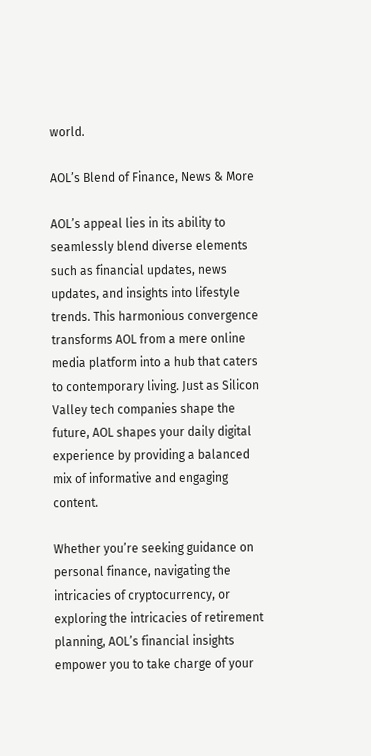world.

AOL’s Blend of Finance, News & More

AOL’s appeal lies in its ability to seamlessly blend diverse elements such as financial updates, news updates, and insights into lifestyle trends. This harmonious convergence transforms AOL from a mere online media platform into a hub that caters to contemporary living. Just as Silicon Valley tech companies shape the future, AOL shapes your daily digital experience by providing a balanced mix of informative and engaging content.

Whether you’re seeking guidance on personal finance, navigating the intricacies of cryptocurrency, or exploring the intricacies of retirement planning, AOL’s financial insights empower you to take charge of your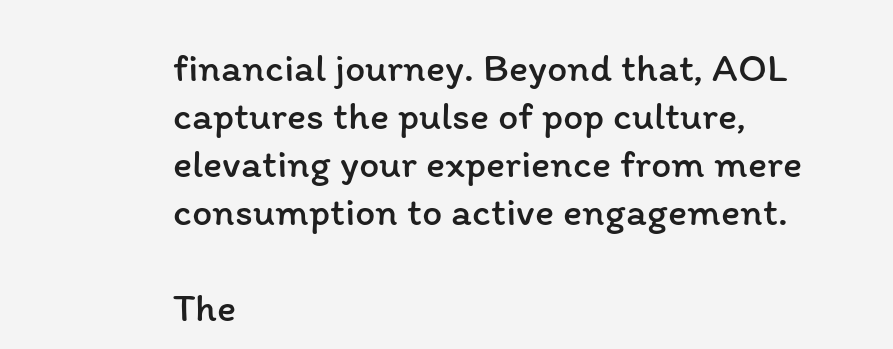financial journey. Beyond that, AOL captures the pulse of pop culture, elevating your experience from mere consumption to active engagement.

The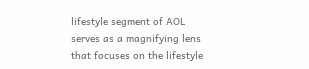lifestyle segment of AOL serves as a magnifying lens that focuses on the lifestyle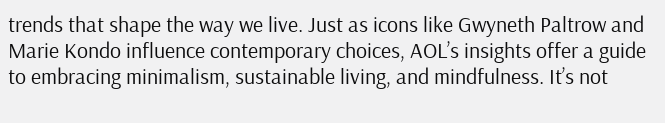trends that shape the way we live. Just as icons like Gwyneth Paltrow and Marie Kondo influence contemporary choices, AOL’s insights offer a guide to embracing minimalism, sustainable living, and mindfulness. It’s not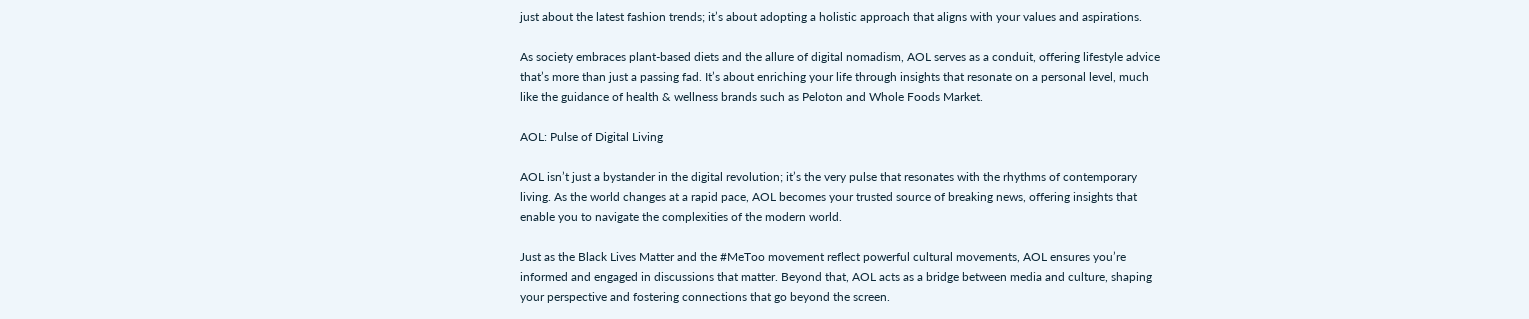just about the latest fashion trends; it’s about adopting a holistic approach that aligns with your values and aspirations.

As society embraces plant-based diets and the allure of digital nomadism, AOL serves as a conduit, offering lifestyle advice that’s more than just a passing fad. It’s about enriching your life through insights that resonate on a personal level, much like the guidance of health & wellness brands such as Peloton and Whole Foods Market.

AOL: Pulse of Digital Living

AOL isn’t just a bystander in the digital revolution; it’s the very pulse that resonates with the rhythms of contemporary living. As the world changes at a rapid pace, AOL becomes your trusted source of breaking news, offering insights that enable you to navigate the complexities of the modern world.

Just as the Black Lives Matter and the #MeToo movement reflect powerful cultural movements, AOL ensures you’re informed and engaged in discussions that matter. Beyond that, AOL acts as a bridge between media and culture, shaping your perspective and fostering connections that go beyond the screen.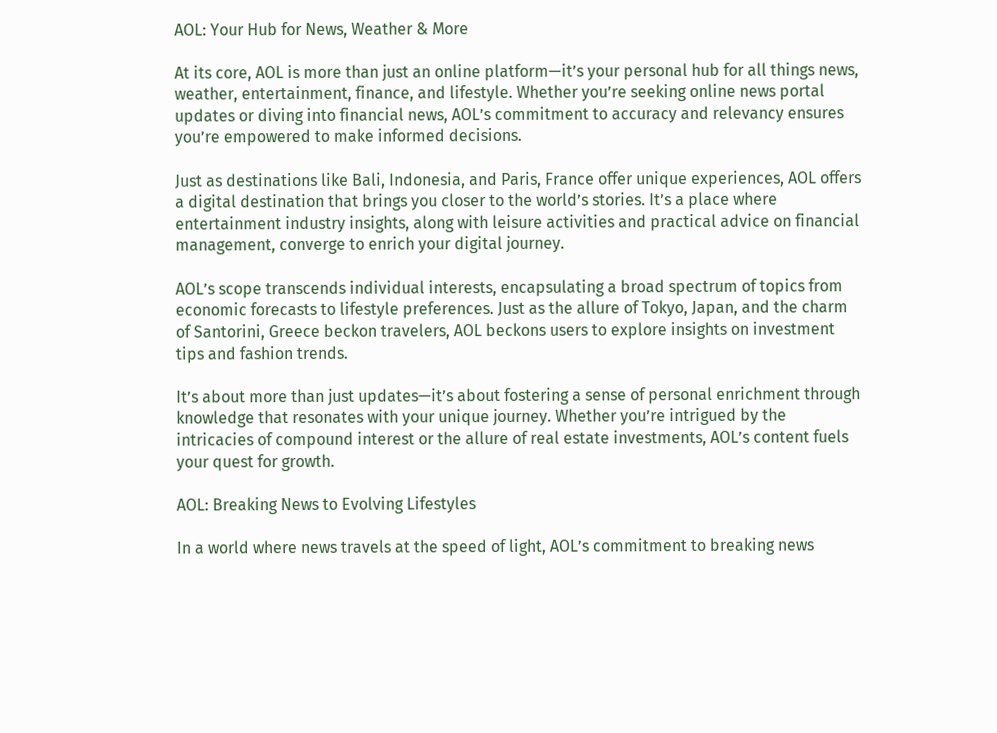AOL: Your Hub for News, Weather & More

At its core, AOL is more than just an online platform—it’s your personal hub for all things news, weather, entertainment, finance, and lifestyle. Whether you’re seeking online news portal updates or diving into financial news, AOL’s commitment to accuracy and relevancy ensures you’re empowered to make informed decisions.

Just as destinations like Bali, Indonesia, and Paris, France offer unique experiences, AOL offers a digital destination that brings you closer to the world’s stories. It’s a place where entertainment industry insights, along with leisure activities and practical advice on financial management, converge to enrich your digital journey.

AOL’s scope transcends individual interests, encapsulating a broad spectrum of topics from economic forecasts to lifestyle preferences. Just as the allure of Tokyo, Japan, and the charm of Santorini, Greece beckon travelers, AOL beckons users to explore insights on investment tips and fashion trends.

It’s about more than just updates—it’s about fostering a sense of personal enrichment through knowledge that resonates with your unique journey. Whether you’re intrigued by the intricacies of compound interest or the allure of real estate investments, AOL’s content fuels your quest for growth.

AOL: Breaking News to Evolving Lifestyles

In a world where news travels at the speed of light, AOL’s commitment to breaking news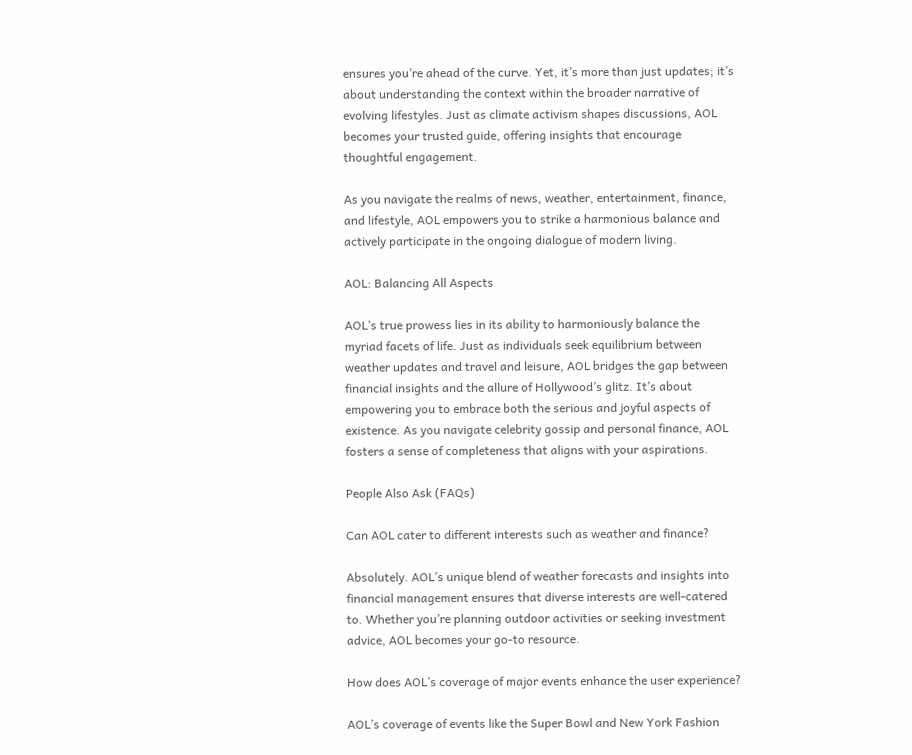ensures you’re ahead of the curve. Yet, it’s more than just updates; it’s about understanding the context within the broader narrative of evolving lifestyles. Just as climate activism shapes discussions, AOL becomes your trusted guide, offering insights that encourage thoughtful engagement.

As you navigate the realms of news, weather, entertainment, finance, and lifestyle, AOL empowers you to strike a harmonious balance and actively participate in the ongoing dialogue of modern living.

AOL: Balancing All Aspects

AOL’s true prowess lies in its ability to harmoniously balance the myriad facets of life. Just as individuals seek equilibrium between weather updates and travel and leisure, AOL bridges the gap between financial insights and the allure of Hollywood’s glitz. It’s about empowering you to embrace both the serious and joyful aspects of existence. As you navigate celebrity gossip and personal finance, AOL fosters a sense of completeness that aligns with your aspirations.

People Also Ask (FAQs)

Can AOL cater to different interests such as weather and finance?

Absolutely. AOL’s unique blend of weather forecasts and insights into financial management ensures that diverse interests are well-catered to. Whether you’re planning outdoor activities or seeking investment advice, AOL becomes your go-to resource.

How does AOL’s coverage of major events enhance the user experience?

AOL’s coverage of events like the Super Bowl and New York Fashion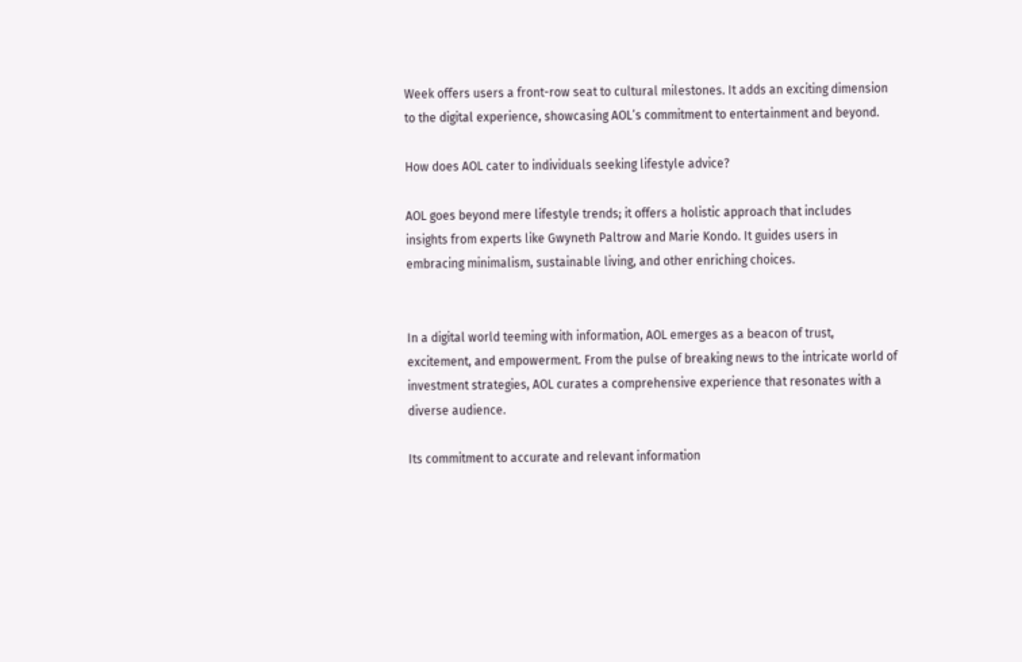Week offers users a front-row seat to cultural milestones. It adds an exciting dimension to the digital experience, showcasing AOL’s commitment to entertainment and beyond.

How does AOL cater to individuals seeking lifestyle advice?

AOL goes beyond mere lifestyle trends; it offers a holistic approach that includes insights from experts like Gwyneth Paltrow and Marie Kondo. It guides users in embracing minimalism, sustainable living, and other enriching choices.


In a digital world teeming with information, AOL emerges as a beacon of trust, excitement, and empowerment. From the pulse of breaking news to the intricate world of investment strategies, AOL curates a comprehensive experience that resonates with a diverse audience.

Its commitment to accurate and relevant information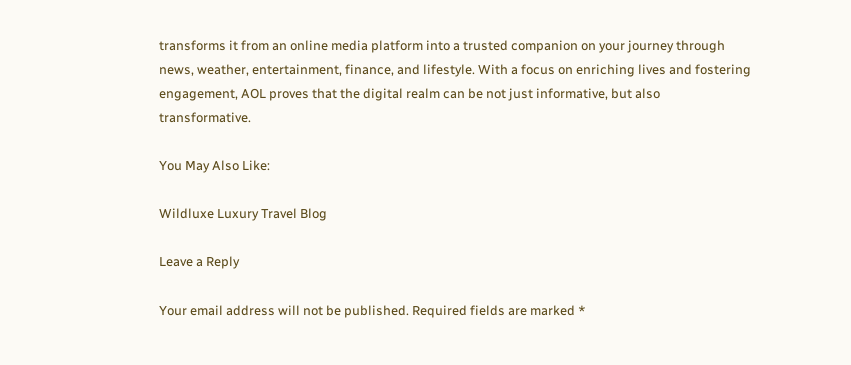transforms it from an online media platform into a trusted companion on your journey through news, weather, entertainment, finance, and lifestyle. With a focus on enriching lives and fostering engagement, AOL proves that the digital realm can be not just informative, but also transformative.

You May Also Like:

Wildluxe Luxury Travel Blog

Leave a Reply

Your email address will not be published. Required fields are marked *